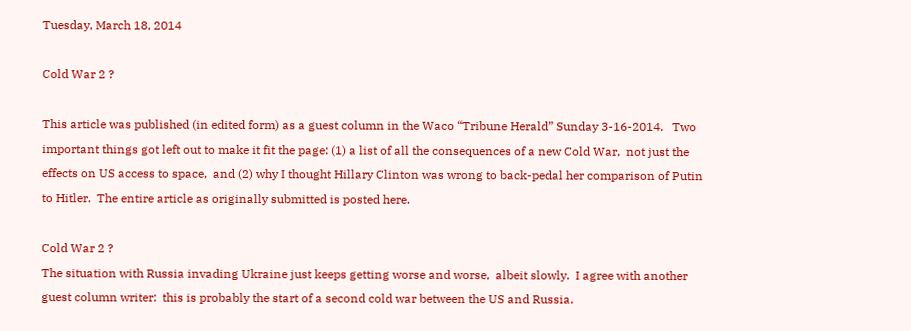Tuesday, March 18, 2014

Cold War 2 ?

This article was published (in edited form) as a guest column in the Waco “Tribune Herald” Sunday 3-16-2014.   Two important things got left out to make it fit the page: (1) a list of all the consequences of a new Cold War,  not just the effects on US access to space,  and (2) why I thought Hillary Clinton was wrong to back-pedal her comparison of Putin to Hitler.  The entire article as originally submitted is posted here.

Cold War 2 ?
The situation with Russia invading Ukraine just keeps getting worse and worse,  albeit slowly.  I agree with another guest column writer:  this is probably the start of a second cold war between the US and Russia.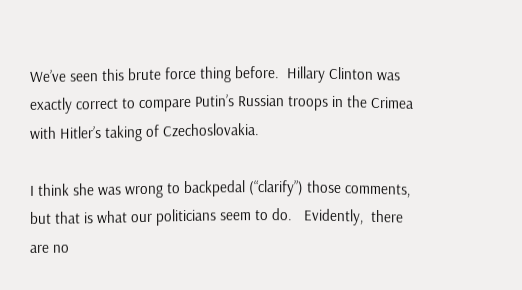We’ve seen this brute force thing before.  Hillary Clinton was exactly correct to compare Putin’s Russian troops in the Crimea with Hitler’s taking of Czechoslovakia.

I think she was wrong to backpedal (“clarify”) those comments,  but that is what our politicians seem to do.   Evidently,  there are no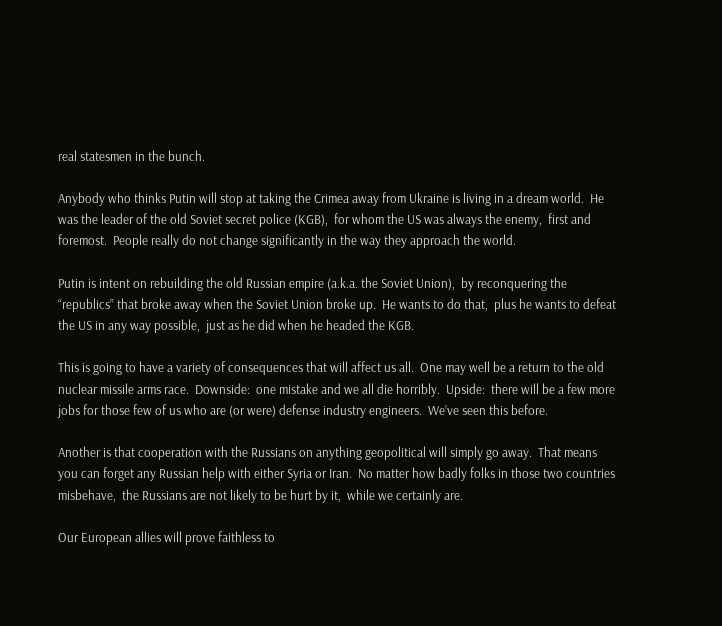real statesmen in the bunch.

Anybody who thinks Putin will stop at taking the Crimea away from Ukraine is living in a dream world.  He was the leader of the old Soviet secret police (KGB),  for whom the US was always the enemy,  first and foremost.  People really do not change significantly in the way they approach the world.

Putin is intent on rebuilding the old Russian empire (a.k.a. the Soviet Union),  by reconquering the “republics” that broke away when the Soviet Union broke up.  He wants to do that,  plus he wants to defeat the US in any way possible,  just as he did when he headed the KGB.

This is going to have a variety of consequences that will affect us all.  One may well be a return to the old nuclear missile arms race.  Downside:  one mistake and we all die horribly.  Upside:  there will be a few more jobs for those few of us who are (or were) defense industry engineers.  We’ve seen this before.

Another is that cooperation with the Russians on anything geopolitical will simply go away.  That means you can forget any Russian help with either Syria or Iran.  No matter how badly folks in those two countries misbehave,  the Russians are not likely to be hurt by it,  while we certainly are.

Our European allies will prove faithless to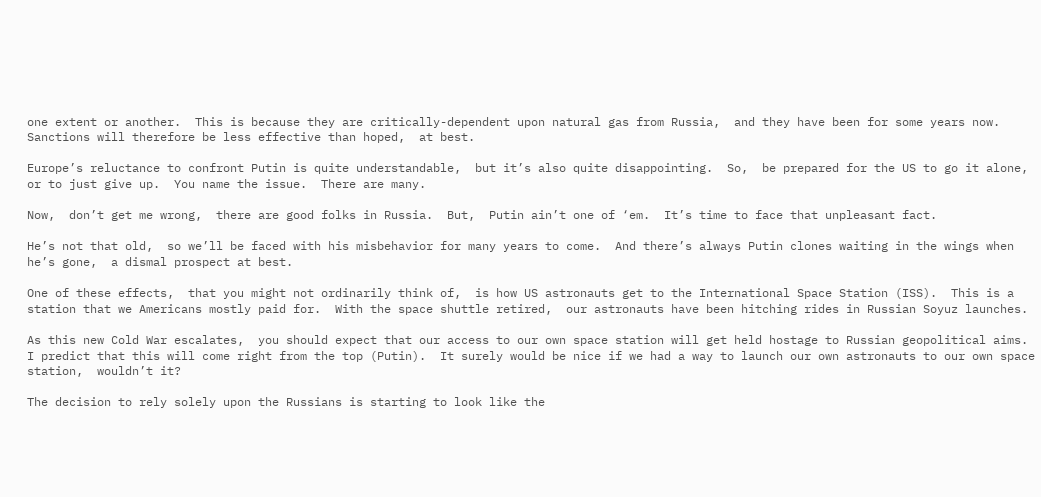one extent or another.  This is because they are critically-dependent upon natural gas from Russia,  and they have been for some years now.  Sanctions will therefore be less effective than hoped,  at best.

Europe’s reluctance to confront Putin is quite understandable,  but it’s also quite disappointing.  So,  be prepared for the US to go it alone,  or to just give up.  You name the issue.  There are many.

Now,  don’t get me wrong,  there are good folks in Russia.  But,  Putin ain’t one of ‘em.  It’s time to face that unpleasant fact.

He’s not that old,  so we’ll be faced with his misbehavior for many years to come.  And there’s always Putin clones waiting in the wings when he’s gone,  a dismal prospect at best.

One of these effects,  that you might not ordinarily think of,  is how US astronauts get to the International Space Station (ISS).  This is a station that we Americans mostly paid for.  With the space shuttle retired,  our astronauts have been hitching rides in Russian Soyuz launches.

As this new Cold War escalates,  you should expect that our access to our own space station will get held hostage to Russian geopolitical aims.  I predict that this will come right from the top (Putin).  It surely would be nice if we had a way to launch our own astronauts to our own space station,  wouldn’t it?

The decision to rely solely upon the Russians is starting to look like the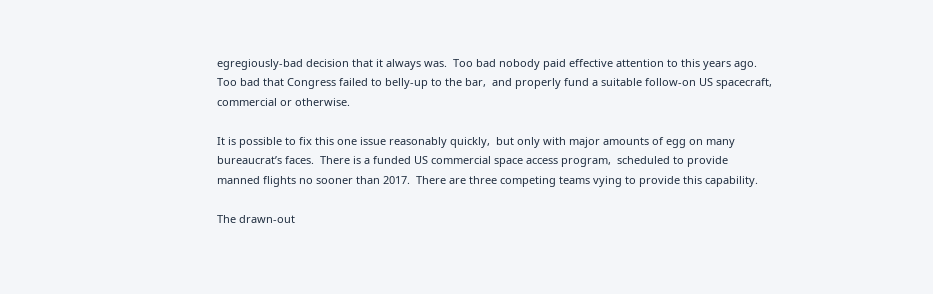egregiously-bad decision that it always was.  Too bad nobody paid effective attention to this years ago.  Too bad that Congress failed to belly-up to the bar,  and properly fund a suitable follow-on US spacecraft,  commercial or otherwise.

It is possible to fix this one issue reasonably quickly,  but only with major amounts of egg on many bureaucrat’s faces.  There is a funded US commercial space access program,  scheduled to provide manned flights no sooner than 2017.  There are three competing teams vying to provide this capability.

The drawn-out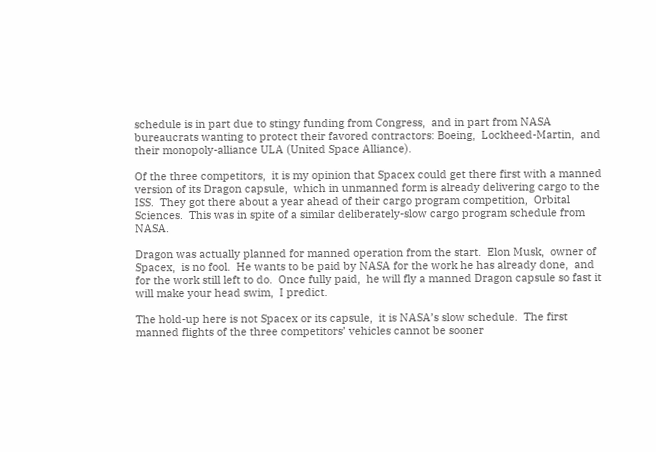schedule is in part due to stingy funding from Congress,  and in part from NASA bureaucrats wanting to protect their favored contractors: Boeing,  Lockheed-Martin,  and their monopoly-alliance ULA (United Space Alliance).

Of the three competitors,  it is my opinion that Spacex could get there first with a manned version of its Dragon capsule,  which in unmanned form is already delivering cargo to the ISS.  They got there about a year ahead of their cargo program competition,  Orbital Sciences.  This was in spite of a similar deliberately-slow cargo program schedule from NASA.

Dragon was actually planned for manned operation from the start.  Elon Musk,  owner of Spacex,  is no fool.  He wants to be paid by NASA for the work he has already done,  and for the work still left to do.  Once fully paid,  he will fly a manned Dragon capsule so fast it will make your head swim,  I predict.

The hold-up here is not Spacex or its capsule,  it is NASA’s slow schedule.  The first manned flights of the three competitors’ vehicles cannot be sooner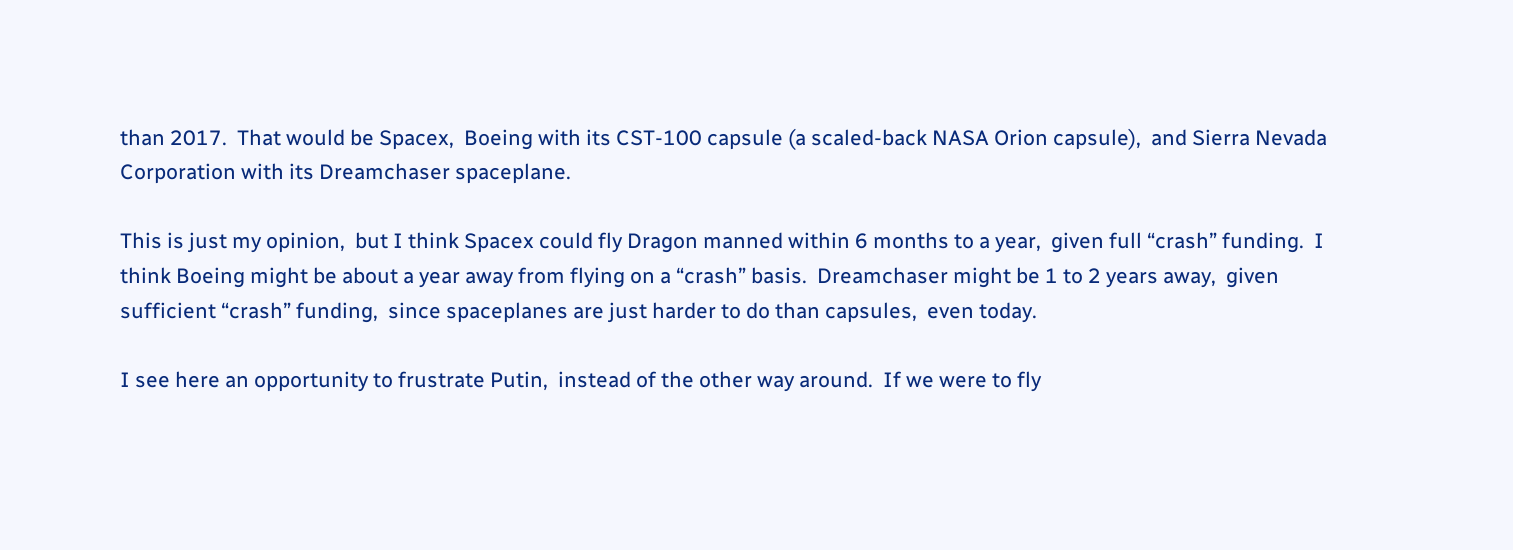than 2017.  That would be Spacex,  Boeing with its CST-100 capsule (a scaled-back NASA Orion capsule),  and Sierra Nevada Corporation with its Dreamchaser spaceplane.

This is just my opinion,  but I think Spacex could fly Dragon manned within 6 months to a year,  given full “crash” funding.  I think Boeing might be about a year away from flying on a “crash” basis.  Dreamchaser might be 1 to 2 years away,  given sufficient “crash” funding,  since spaceplanes are just harder to do than capsules,  even today.

I see here an opportunity to frustrate Putin,  instead of the other way around.  If we were to fly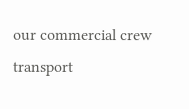our commercial crew transport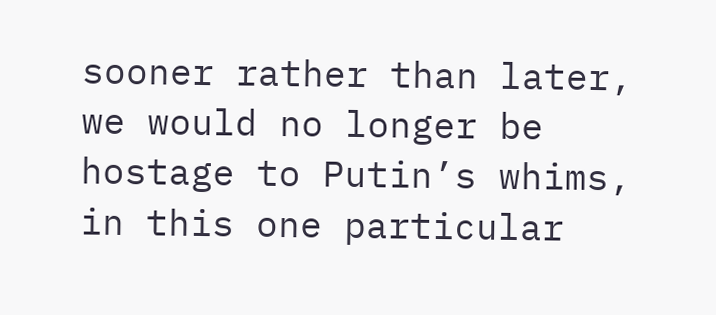sooner rather than later,  we would no longer be hostage to Putin’s whims,  in this one particular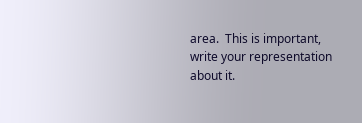area.  This is important,  write your representation about it.